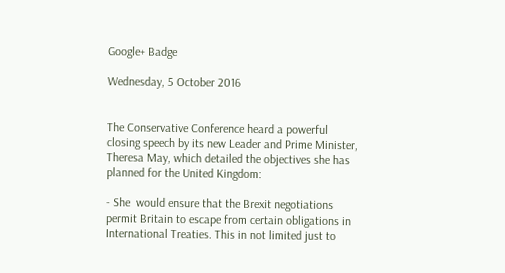Google+ Badge

Wednesday, 5 October 2016


The Conservative Conference heard a powerful  closing speech by its new Leader and Prime Minister, Theresa May, which detailed the objectives she has planned for the United Kingdom:

- She  would ensure that the Brexit negotiations  permit Britain to escape from certain obligations in International Treaties. This in not limited just to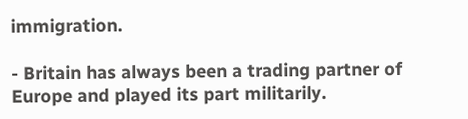immigration.

- Britain has always been a trading partner of Europe and played its part militarily.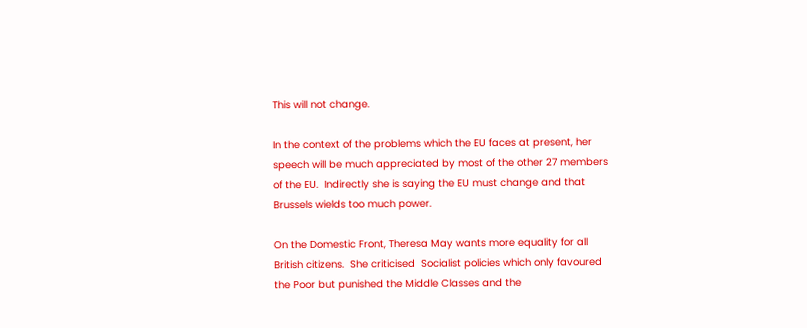This will not change.

In the context of the problems which the EU faces at present, her speech will be much appreciated by most of the other 27 members of the EU.  Indirectly she is saying the EU must change and that Brussels wields too much power.

On the Domestic Front, Theresa May wants more equality for all British citizens.  She criticised  Socialist policies which only favoured the Poor but punished the Middle Classes and the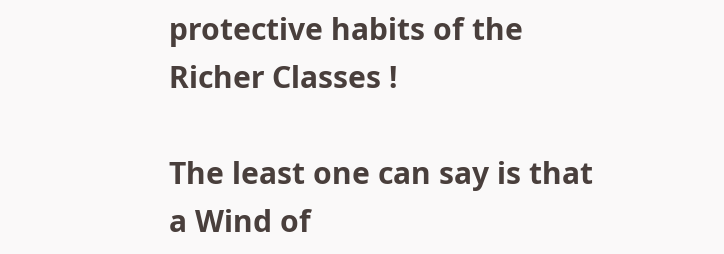protective habits of the Richer Classes !

The least one can say is that a Wind of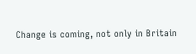Change is coming, not only in Britain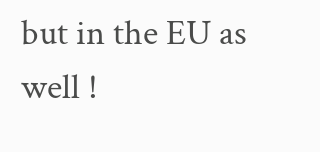but in the EU as well !